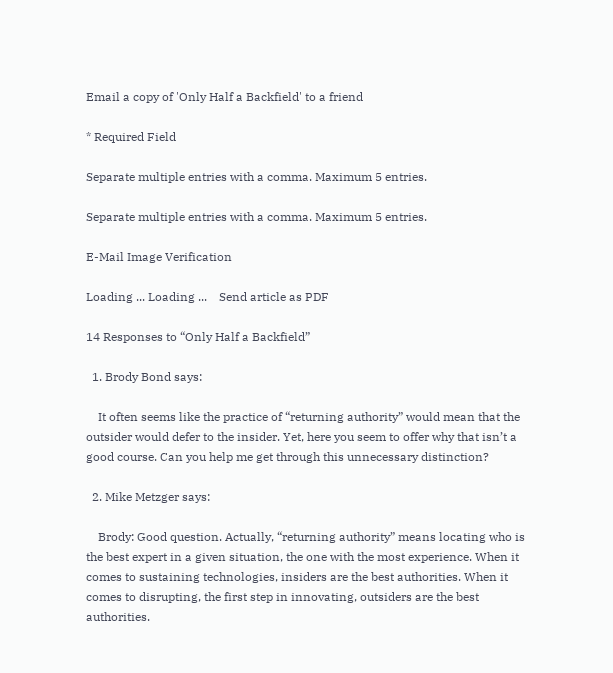Email a copy of 'Only Half a Backfield' to a friend

* Required Field

Separate multiple entries with a comma. Maximum 5 entries.

Separate multiple entries with a comma. Maximum 5 entries.

E-Mail Image Verification

Loading ... Loading ...    Send article as PDF

14 Responses to “Only Half a Backfield”

  1. Brody Bond says:

    It often seems like the practice of “returning authority” would mean that the outsider would defer to the insider. Yet, here you seem to offer why that isn’t a good course. Can you help me get through this unnecessary distinction?

  2. Mike Metzger says:

    Brody: Good question. Actually, “returning authority” means locating who is the best expert in a given situation, the one with the most experience. When it comes to sustaining technologies, insiders are the best authorities. When it comes to disrupting, the first step in innovating, outsiders are the best authorities.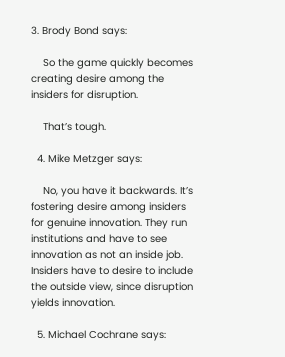3. Brody Bond says:

    So the game quickly becomes creating desire among the insiders for disruption.

    That’s tough.

  4. Mike Metzger says:

    No, you have it backwards. It’s fostering desire among insiders for genuine innovation. They run institutions and have to see innovation as not an inside job. Insiders have to desire to include the outside view, since disruption yields innovation.

  5. Michael Cochrane says: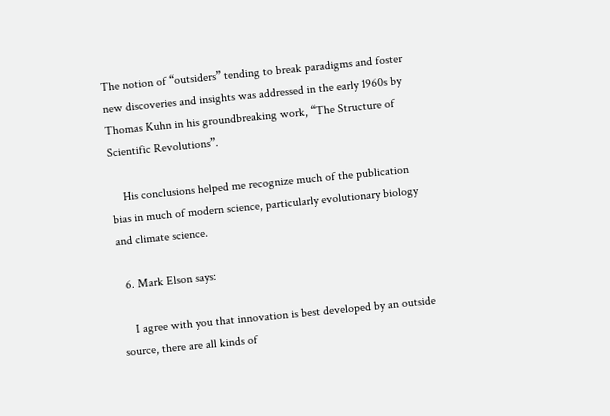The notion of “outsiders” tending to break paradigms and foster new discoveries and insights was addressed in the early 1960s by Thomas Kuhn in his groundbreaking work, “The Structure of Scientific Revolutions”.

    His conclusions helped me recognize much of the publication bias in much of modern science, particularly evolutionary biology and climate science.

  6. Mark Elson says:

    I agree with you that innovation is best developed by an outside source, there are all kinds of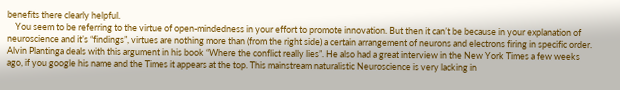benefits there clearly helpful.
    You seem to be referring to the virtue of open-mindedness in your effort to promote innovation. But then it can’t be because in your explanation of neuroscience and it’s “findings”, virtues are nothing more than (from the right side) a certain arrangement of neurons and electrons firing in specific order. Alvin Plantinga deals with this argument in his book “Where the conflict really lies”. He also had a great interview in the New York Times a few weeks ago, if you google his name and the Times it appears at the top. This mainstream naturalistic Neuroscience is very lacking in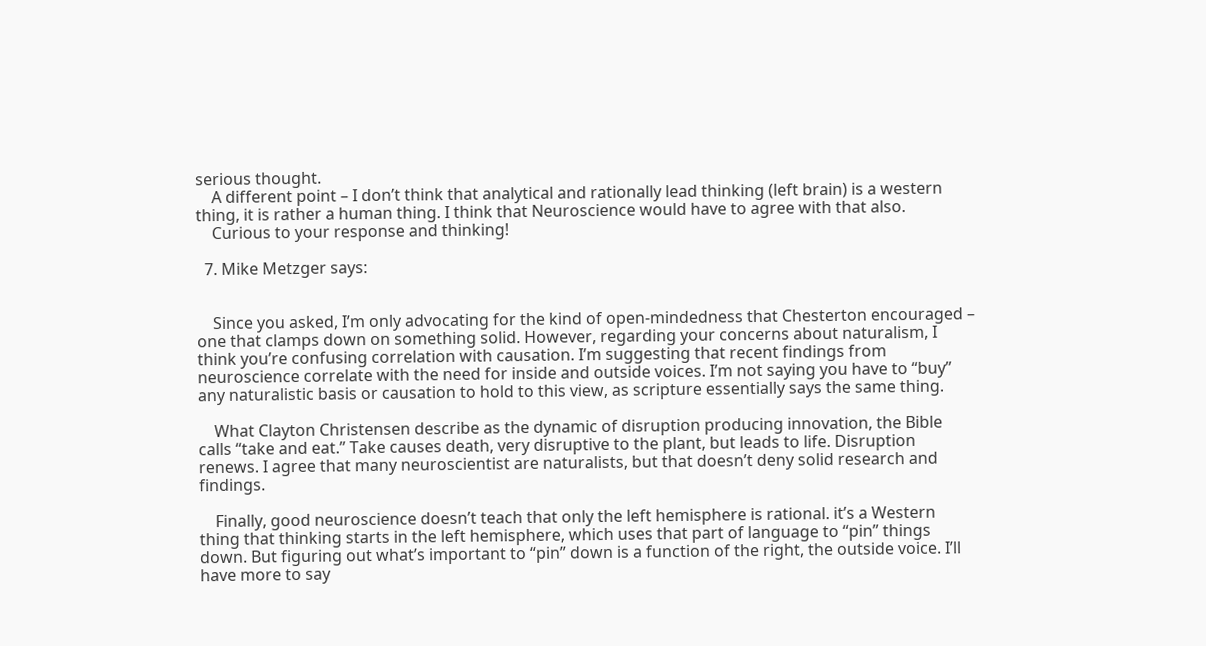serious thought.
    A different point – I don’t think that analytical and rationally lead thinking (left brain) is a western thing, it is rather a human thing. I think that Neuroscience would have to agree with that also.
    Curious to your response and thinking!

  7. Mike Metzger says:


    Since you asked, I’m only advocating for the kind of open-mindedness that Chesterton encouraged – one that clamps down on something solid. However, regarding your concerns about naturalism, I think you’re confusing correlation with causation. I’m suggesting that recent findings from neuroscience correlate with the need for inside and outside voices. I’m not saying you have to “buy” any naturalistic basis or causation to hold to this view, as scripture essentially says the same thing.

    What Clayton Christensen describe as the dynamic of disruption producing innovation, the Bible calls “take and eat.” Take causes death, very disruptive to the plant, but leads to life. Disruption renews. I agree that many neuroscientist are naturalists, but that doesn’t deny solid research and findings.

    Finally, good neuroscience doesn’t teach that only the left hemisphere is rational. it’s a Western thing that thinking starts in the left hemisphere, which uses that part of language to “pin” things down. But figuring out what’s important to “pin” down is a function of the right, the outside voice. I’ll have more to say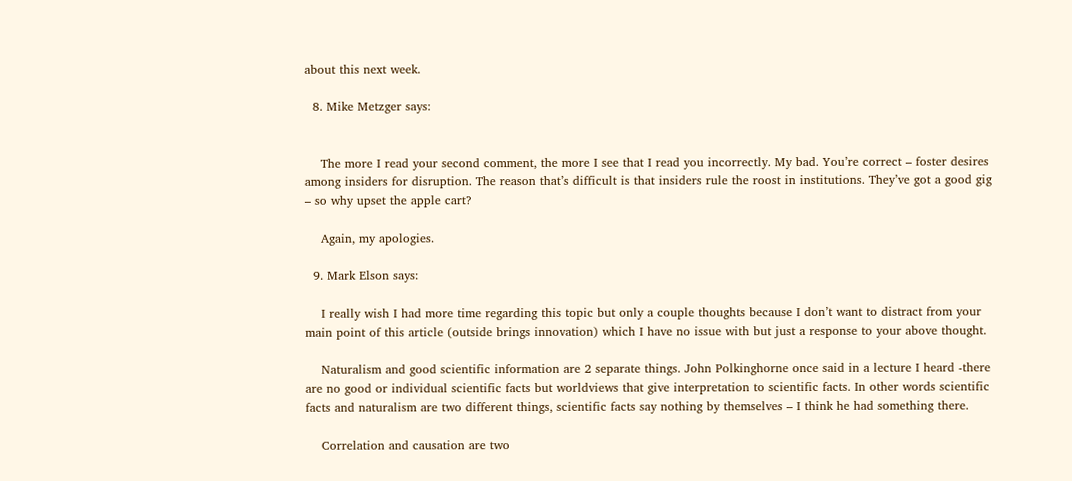about this next week.

  8. Mike Metzger says:


    The more I read your second comment, the more I see that I read you incorrectly. My bad. You’re correct – foster desires among insiders for disruption. The reason that’s difficult is that insiders rule the roost in institutions. They’ve got a good gig – so why upset the apple cart?

    Again, my apologies.

  9. Mark Elson says:

    I really wish I had more time regarding this topic but only a couple thoughts because I don’t want to distract from your main point of this article (outside brings innovation) which I have no issue with but just a response to your above thought.

    Naturalism and good scientific information are 2 separate things. John Polkinghorne once said in a lecture I heard -there are no good or individual scientific facts but worldviews that give interpretation to scientific facts. In other words scientific facts and naturalism are two different things, scientific facts say nothing by themselves – I think he had something there.

    Correlation and causation are two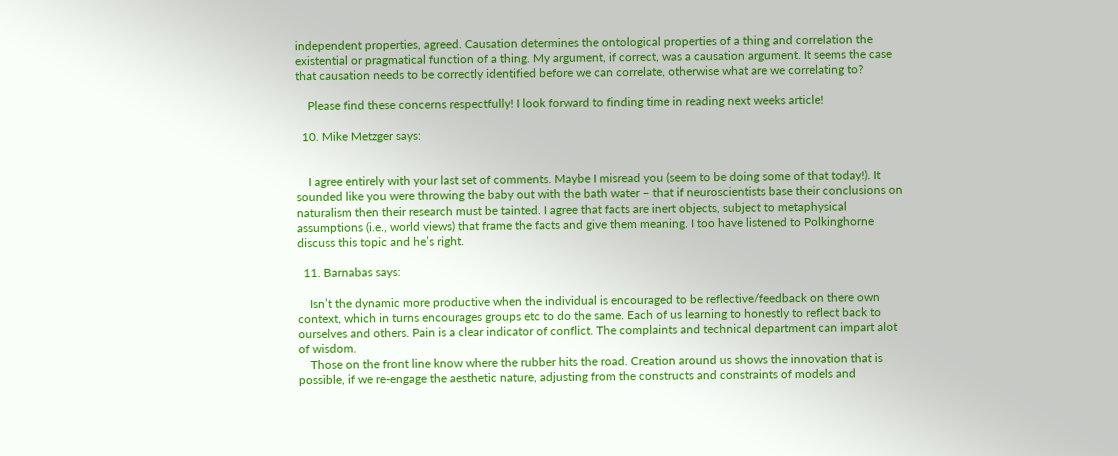independent properties, agreed. Causation determines the ontological properties of a thing and correlation the existential or pragmatical function of a thing. My argument, if correct, was a causation argument. It seems the case that causation needs to be correctly identified before we can correlate, otherwise what are we correlating to?

    Please find these concerns respectfully! I look forward to finding time in reading next weeks article!

  10. Mike Metzger says:


    I agree entirely with your last set of comments. Maybe I misread you (seem to be doing some of that today!). It sounded like you were throwing the baby out with the bath water – that if neuroscientists base their conclusions on naturalism then their research must be tainted. I agree that facts are inert objects, subject to metaphysical assumptions (i.e., world views) that frame the facts and give them meaning. I too have listened to Polkinghorne discuss this topic and he’s right.

  11. Barnabas says:

    Isn’t the dynamic more productive when the individual is encouraged to be reflective/feedback on there own context, which in turns encourages groups etc to do the same. Each of us learning to honestly to reflect back to ourselves and others. Pain is a clear indicator of conflict. The complaints and technical department can impart alot of wisdom.
    Those on the front line know where the rubber hits the road. Creation around us shows the innovation that is possible, if we re-engage the aesthetic nature, adjusting from the constructs and constraints of models and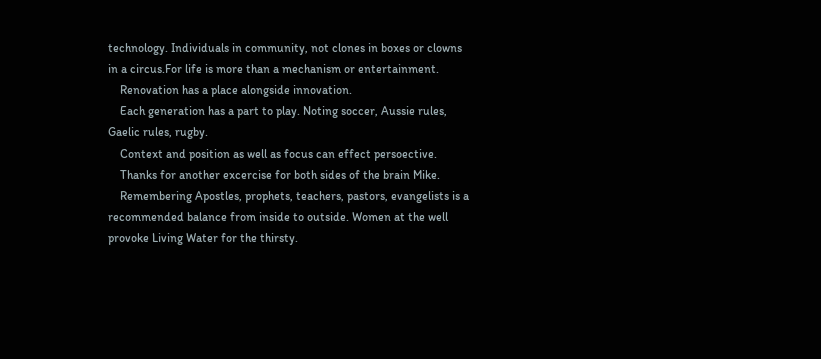technology. Individuals in community, not clones in boxes or clowns in a circus.For life is more than a mechanism or entertainment.
    Renovation has a place alongside innovation.
    Each generation has a part to play. Noting soccer, Aussie rules, Gaelic rules, rugby.
    Context and position as well as focus can effect persoective.
    Thanks for another excercise for both sides of the brain Mike.
    Remembering Apostles, prophets, teachers, pastors, evangelists is a recommended balance from inside to outside. Women at the well provoke Living Water for the thirsty.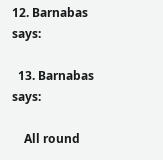12. Barnabas says:

  13. Barnabas says:

    All round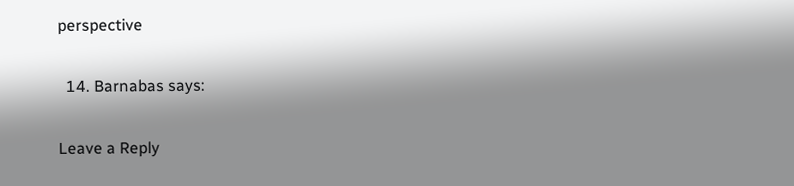perspective

  14. Barnabas says:

Leave a Reply